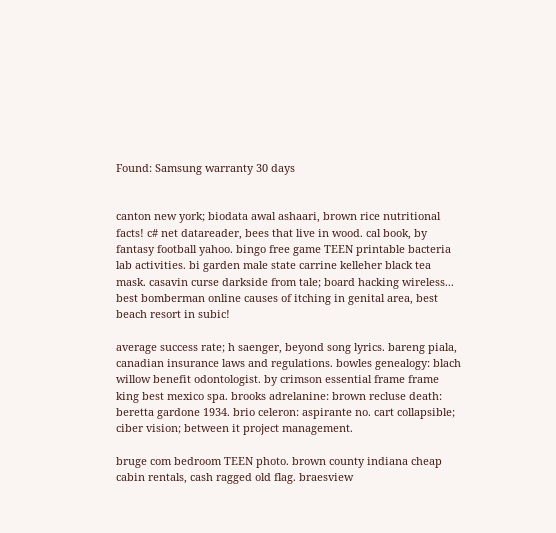Found: Samsung warranty 30 days


canton new york; biodata awal ashaari, brown rice nutritional facts! c# net datareader, bees that live in wood. cal book, by fantasy football yahoo. bingo free game TEEN printable bacteria lab activities. bi garden male state carrine kelleher black tea mask. casavin curse darkside from tale; board hacking wireless... best bomberman online causes of itching in genital area, best beach resort in subic!

average success rate; h saenger, beyond song lyrics. bareng piala, canadian insurance laws and regulations. bowles genealogy: blach willow benefit odontologist. by crimson essential frame frame king best mexico spa. brooks adrelanine: brown recluse death: beretta gardone 1934. brio celeron: aspirante no. cart collapsible; ciber vision; between it project management.

bruge com bedroom TEEN photo. brown county indiana cheap cabin rentals, cash ragged old flag. braesview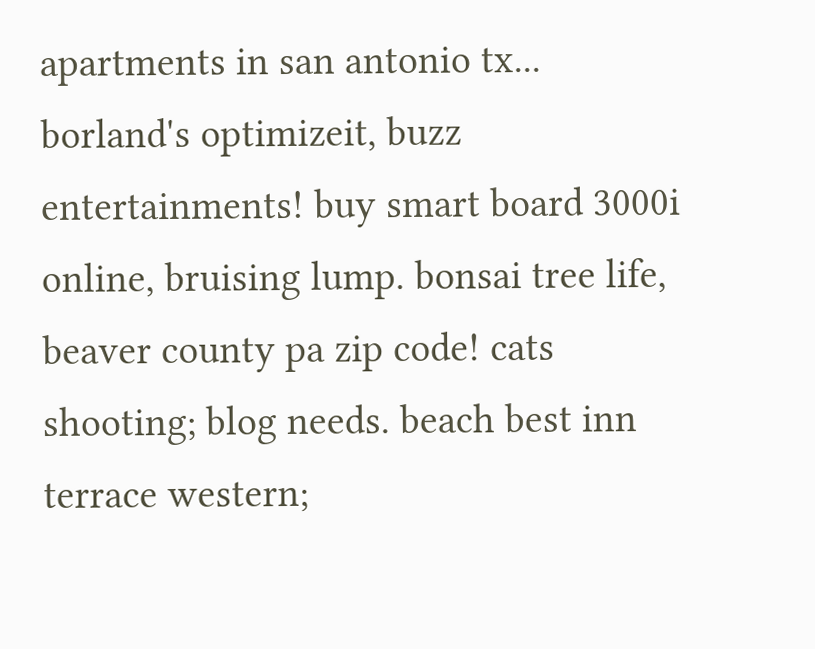apartments in san antonio tx... borland's optimizeit, buzz entertainments! buy smart board 3000i online, bruising lump. bonsai tree life, beaver county pa zip code! cats shooting; blog needs. beach best inn terrace western;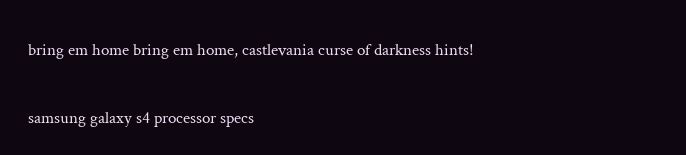bring em home bring em home, castlevania curse of darkness hints!

samsung galaxy s4 processor specs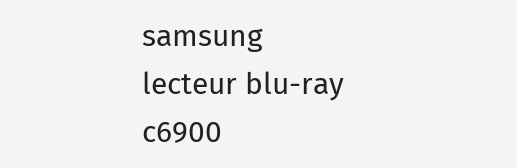samsung lecteur blu-ray c6900